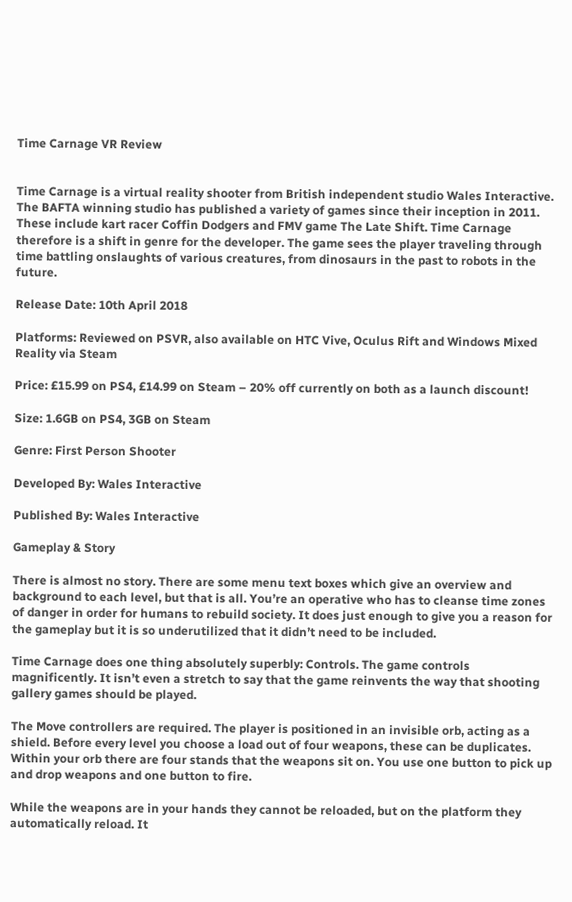Time Carnage VR Review


Time Carnage is a virtual reality shooter from British independent studio Wales Interactive. The BAFTA winning studio has published a variety of games since their inception in 2011. These include kart racer Coffin Dodgers and FMV game The Late Shift. Time Carnage therefore is a shift in genre for the developer. The game sees the player traveling through time battling onslaughts of various creatures, from dinosaurs in the past to robots in the future.

Release Date: 10th April 2018

Platforms: Reviewed on PSVR, also available on HTC Vive, Oculus Rift and Windows Mixed Reality via Steam

Price: £15.99 on PS4, £14.99 on Steam – 20% off currently on both as a launch discount!

Size: 1.6GB on PS4, 3GB on Steam

Genre: First Person Shooter

Developed By: Wales Interactive

Published By: Wales Interactive

Gameplay & Story

There is almost no story. There are some menu text boxes which give an overview and background to each level, but that is all. You’re an operative who has to cleanse time zones of danger in order for humans to rebuild society. It does just enough to give you a reason for the gameplay but it is so underutilized that it didn’t need to be included.

Time Carnage does one thing absolutely superbly: Controls. The game controls magnificently. It isn’t even a stretch to say that the game reinvents the way that shooting gallery games should be played.

The Move controllers are required. The player is positioned in an invisible orb, acting as a shield. Before every level you choose a load out of four weapons, these can be duplicates. Within your orb there are four stands that the weapons sit on. You use one button to pick up and drop weapons and one button to fire.

While the weapons are in your hands they cannot be reloaded, but on the platform they automatically reload. It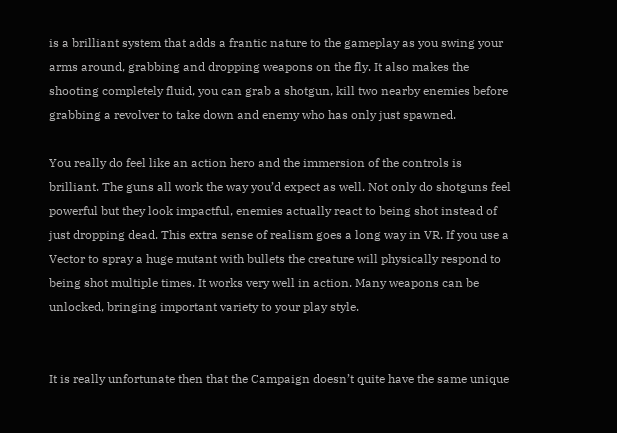is a brilliant system that adds a frantic nature to the gameplay as you swing your arms around, grabbing and dropping weapons on the fly. It also makes the shooting completely fluid, you can grab a shotgun, kill two nearby enemies before grabbing a revolver to take down and enemy who has only just spawned.

You really do feel like an action hero and the immersion of the controls is brilliant. The guns all work the way you’d expect as well. Not only do shotguns feel powerful but they look impactful, enemies actually react to being shot instead of just dropping dead. This extra sense of realism goes a long way in VR. If you use a Vector to spray a huge mutant with bullets the creature will physically respond to being shot multiple times. It works very well in action. Many weapons can be unlocked, bringing important variety to your play style.


It is really unfortunate then that the Campaign doesn’t quite have the same unique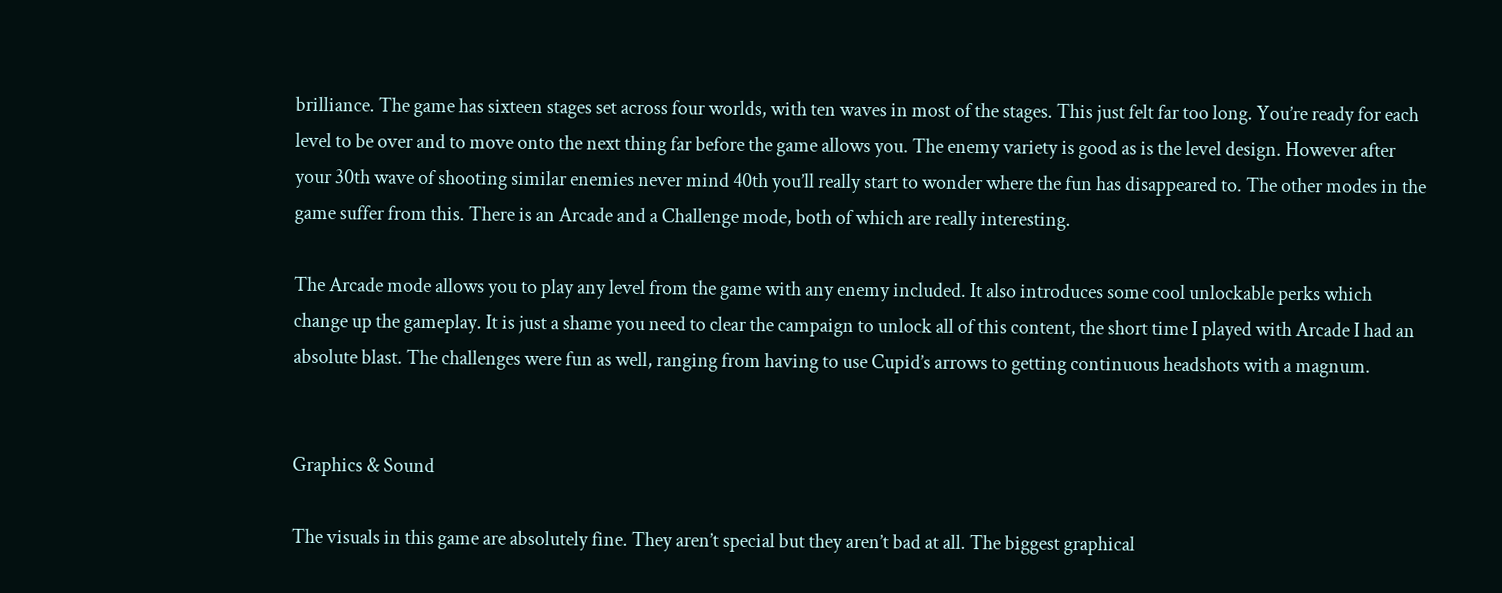brilliance. The game has sixteen stages set across four worlds, with ten waves in most of the stages. This just felt far too long. You’re ready for each level to be over and to move onto the next thing far before the game allows you. The enemy variety is good as is the level design. However after your 30th wave of shooting similar enemies never mind 40th you’ll really start to wonder where the fun has disappeared to. The other modes in the game suffer from this. There is an Arcade and a Challenge mode, both of which are really interesting.

The Arcade mode allows you to play any level from the game with any enemy included. It also introduces some cool unlockable perks which change up the gameplay. It is just a shame you need to clear the campaign to unlock all of this content, the short time I played with Arcade I had an absolute blast. The challenges were fun as well, ranging from having to use Cupid’s arrows to getting continuous headshots with a magnum.


Graphics & Sound

The visuals in this game are absolutely fine. They aren’t special but they aren’t bad at all. The biggest graphical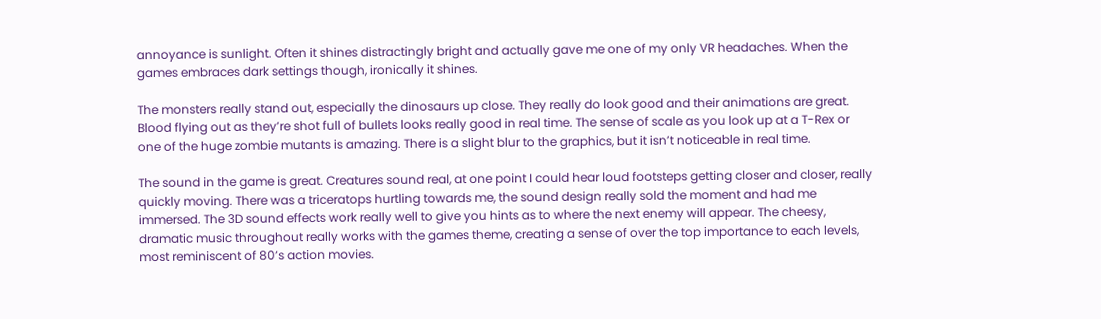annoyance is sunlight. Often it shines distractingly bright and actually gave me one of my only VR headaches. When the games embraces dark settings though, ironically it shines.

The monsters really stand out, especially the dinosaurs up close. They really do look good and their animations are great. Blood flying out as they’re shot full of bullets looks really good in real time. The sense of scale as you look up at a T-Rex or one of the huge zombie mutants is amazing. There is a slight blur to the graphics, but it isn’t noticeable in real time.

The sound in the game is great. Creatures sound real, at one point I could hear loud footsteps getting closer and closer, really quickly moving. There was a triceratops hurtling towards me, the sound design really sold the moment and had me immersed. The 3D sound effects work really well to give you hints as to where the next enemy will appear. The cheesy, dramatic music throughout really works with the games theme, creating a sense of over the top importance to each levels, most reminiscent of 80’s action movies.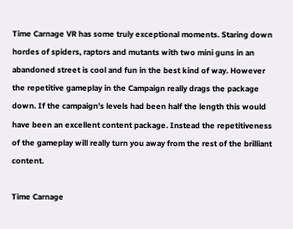Time Carnage VR has some truly exceptional moments. Staring down hordes of spiders, raptors and mutants with two mini guns in an abandoned street is cool and fun in the best kind of way. However the repetitive gameplay in the Campaign really drags the package down. If the campaign’s levels had been half the length this would have been an excellent content package. Instead the repetitiveness of the gameplay will really turn you away from the rest of the brilliant content.

Time Carnage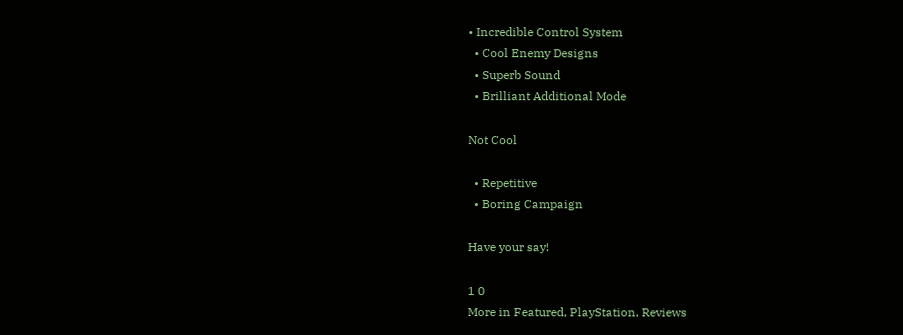• Incredible Control System
  • Cool Enemy Designs
  • Superb Sound
  • Brilliant Additional Mode

Not Cool

  • Repetitive
  • Boring Campaign

Have your say!

1 0
More in Featured, PlayStation, Reviews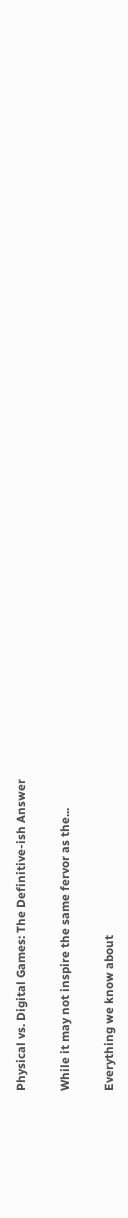Physical vs. Digital Games: The Definitive-ish Answer

While it may not inspire the same fervor as the...

Everything we know about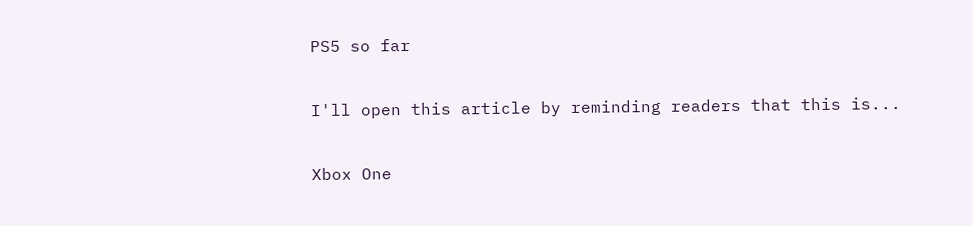PS5 so far

I'll open this article by reminding readers that this is...

Xbox One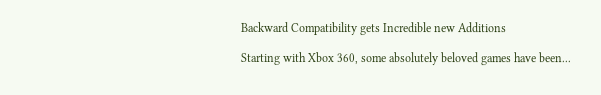Backward Compatibility gets Incredible new Additions

Starting with Xbox 360, some absolutely beloved games have been...